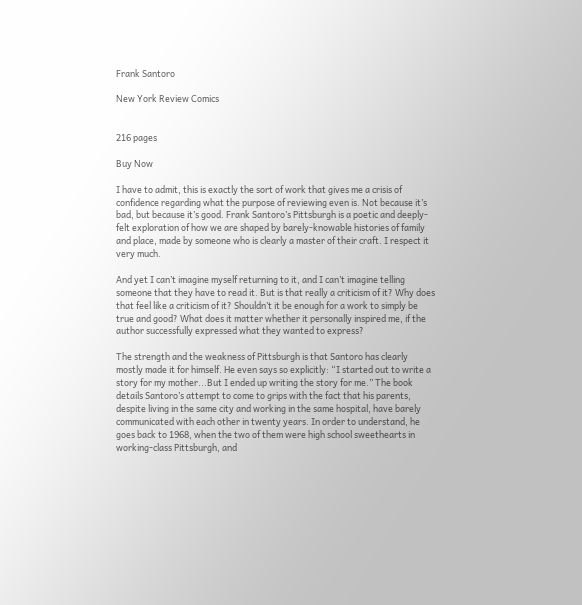Frank Santoro

New York Review Comics


216 pages

Buy Now

I have to admit, this is exactly the sort of work that gives me a crisis of confidence regarding what the purpose of reviewing even is. Not because it’s bad, but because it’s good. Frank Santoro’s Pittsburgh is a poetic and deeply-felt exploration of how we are shaped by barely-knowable histories of family and place, made by someone who is clearly a master of their craft. I respect it very much.

And yet I can’t imagine myself returning to it, and I can’t imagine telling someone that they have to read it. But is that really a criticism of it? Why does that feel like a criticism of it? Shouldn’t it be enough for a work to simply be true and good? What does it matter whether it personally inspired me, if the author successfully expressed what they wanted to express?

The strength and the weakness of Pittsburgh is that Santoro has clearly mostly made it for himself. He even says so explicitly: “I started out to write a story for my mother...But I ended up writing the story for me.” The book details Santoro’s attempt to come to grips with the fact that his parents, despite living in the same city and working in the same hospital, have barely communicated with each other in twenty years. In order to understand, he goes back to 1968, when the two of them were high school sweethearts in working-class Pittsburgh, and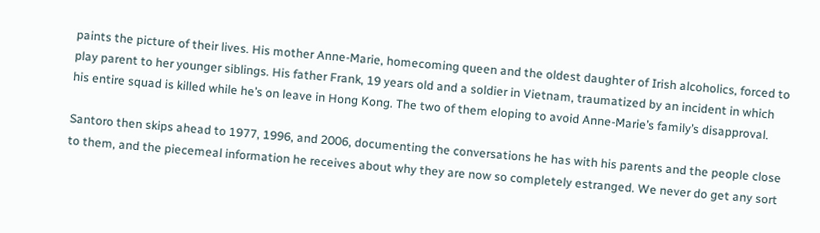paints the picture of their lives. His mother Anne-Marie, homecoming queen and the oldest daughter of Irish alcoholics, forced to play parent to her younger siblings. His father Frank, 19 years old and a soldier in Vietnam, traumatized by an incident in which his entire squad is killed while he’s on leave in Hong Kong. The two of them eloping to avoid Anne-Marie’s family’s disapproval.

Santoro then skips ahead to 1977, 1996, and 2006, documenting the conversations he has with his parents and the people close to them, and the piecemeal information he receives about why they are now so completely estranged. We never do get any sort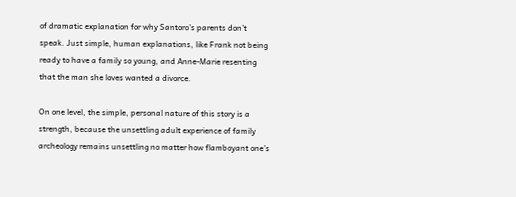of dramatic explanation for why Santoro’s parents don’t speak. Just simple, human explanations, like Frank not being ready to have a family so young, and Anne-Marie resenting that the man she loves wanted a divorce.

On one level, the simple, personal nature of this story is a strength, because the unsettling adult experience of family archeology remains unsettling no matter how flamboyant one’s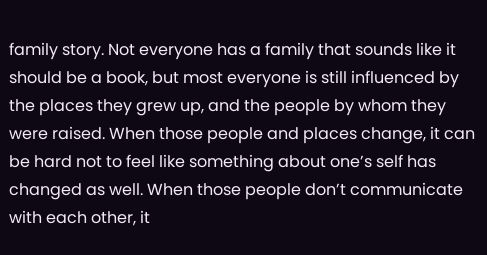family story. Not everyone has a family that sounds like it should be a book, but most everyone is still influenced by the places they grew up, and the people by whom they were raised. When those people and places change, it can be hard not to feel like something about one’s self has changed as well. When those people don’t communicate with each other, it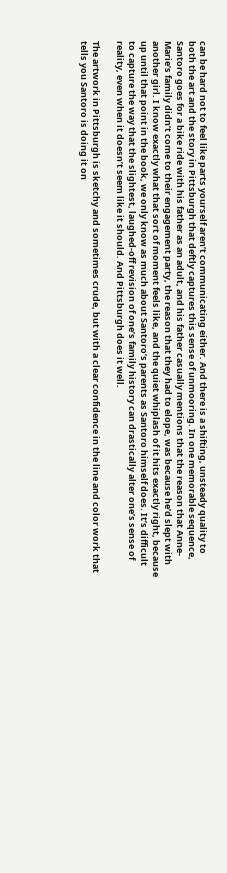can be hard not to feel like parts yourself aren’t communicating either. And there is a shifting, unsteady quality to both the art and the story in Pittsburgh that deftly captures this sense of unmooring. In one memorable sequence, Santoro goes for a bike ride with his father as an adult, and his father casually mentions that the reason that Anne-Marie’s family didn’t come to their engagement party, the reason that they had to elope, was because he’d slept with another girl. I know exactly what that sort of moment feels like, and the quiet whiplash of it hits exactly right, because up until that point in the book, we only know as much about Santoro’s parents as Santoro himself does. It’s difficult to capture the way that the slightest, laughed-off revision of one’s family history can drastically alter one’s sense of reality, even when it doesn’t seem like it should. And Pittsburgh does it well.

The artwork in Pittsburgh is sketchy and sometimes crude, but with a clear confidence in the line and color work that tells you Santoro is doing it on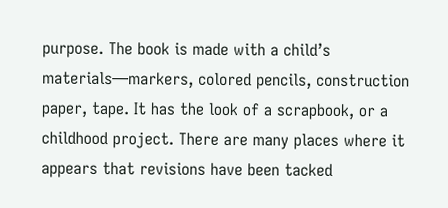purpose. The book is made with a child’s materials—markers, colored pencils, construction paper, tape. It has the look of a scrapbook, or a childhood project. There are many places where it appears that revisions have been tacked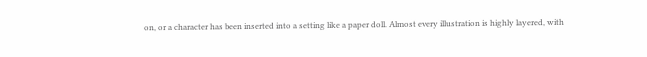on, or a character has been inserted into a setting like a paper doll. Almost every illustration is highly layered, with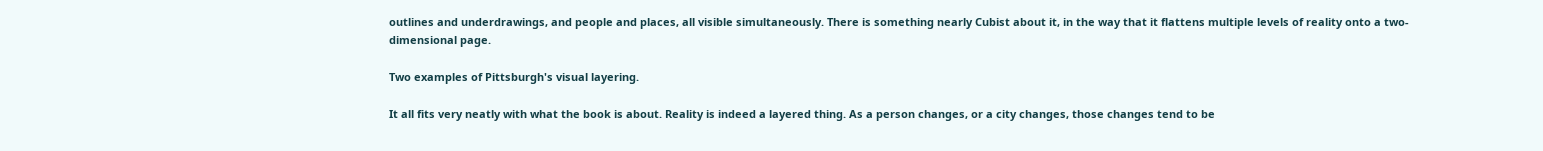outlines and underdrawings, and people and places, all visible simultaneously. There is something nearly Cubist about it, in the way that it flattens multiple levels of reality onto a two-dimensional page.

Two examples of Pittsburgh's visual layering.

It all fits very neatly with what the book is about. Reality is indeed a layered thing. As a person changes, or a city changes, those changes tend to be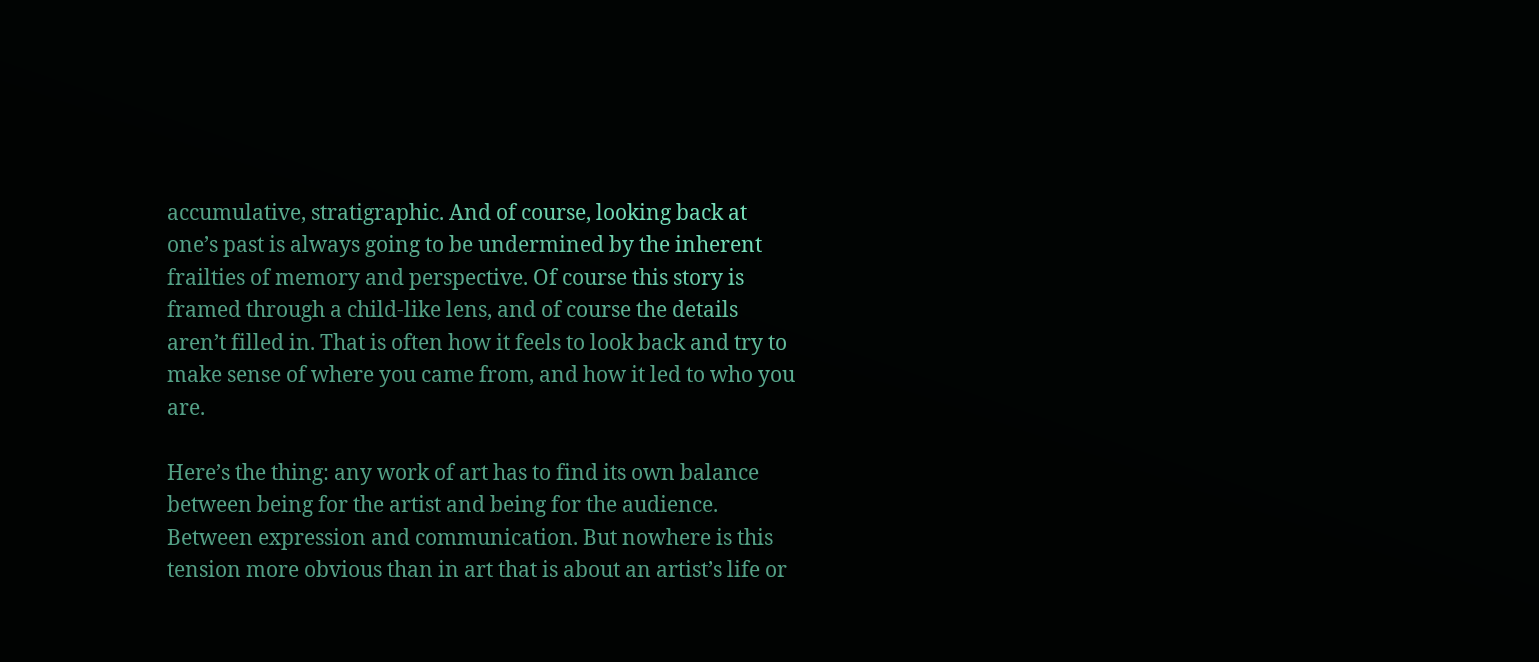accumulative, stratigraphic. And of course, looking back at one’s past is always going to be undermined by the inherent frailties of memory and perspective. Of course this story is framed through a child-like lens, and of course the details aren’t filled in. That is often how it feels to look back and try to make sense of where you came from, and how it led to who you are.

Here’s the thing: any work of art has to find its own balance between being for the artist and being for the audience. Between expression and communication. But nowhere is this tension more obvious than in art that is about an artist’s life or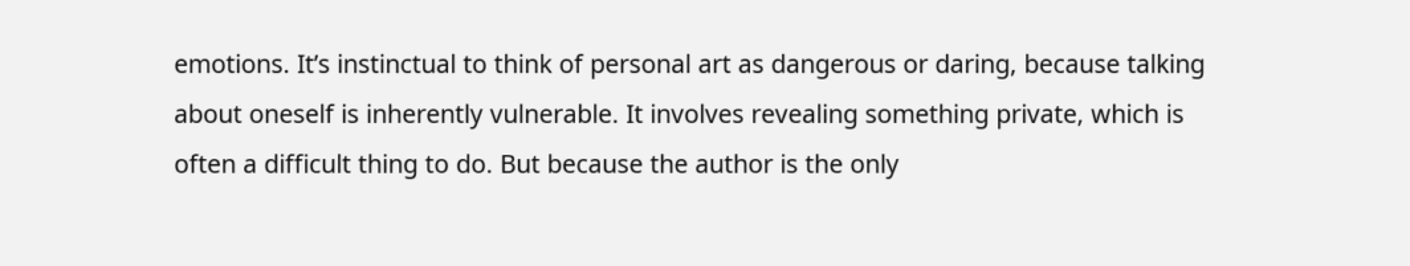emotions. It’s instinctual to think of personal art as dangerous or daring, because talking about oneself is inherently vulnerable. It involves revealing something private, which is often a difficult thing to do. But because the author is the only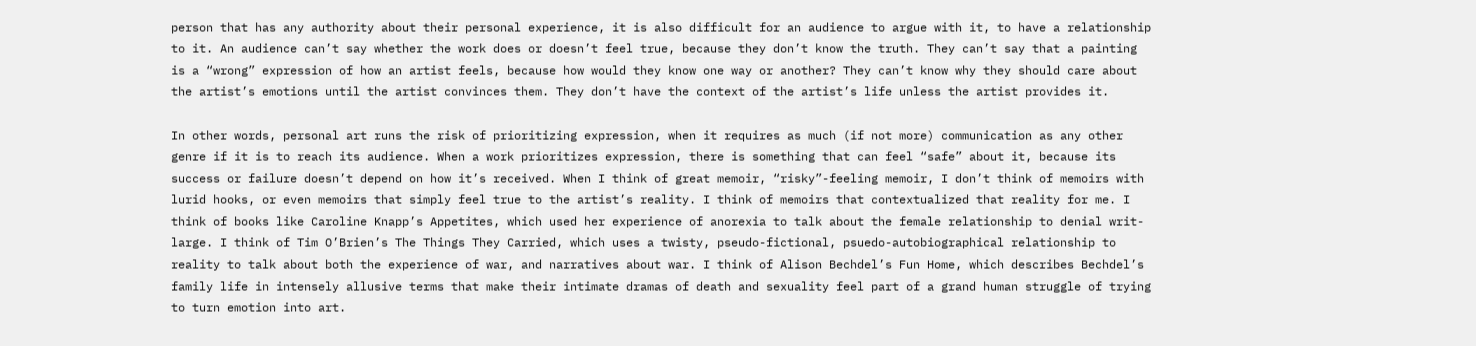person that has any authority about their personal experience, it is also difficult for an audience to argue with it, to have a relationship to it. An audience can’t say whether the work does or doesn’t feel true, because they don’t know the truth. They can’t say that a painting is a “wrong” expression of how an artist feels, because how would they know one way or another? They can’t know why they should care about the artist’s emotions until the artist convinces them. They don’t have the context of the artist’s life unless the artist provides it.

In other words, personal art runs the risk of prioritizing expression, when it requires as much (if not more) communication as any other genre if it is to reach its audience. When a work prioritizes expression, there is something that can feel “safe” about it, because its success or failure doesn’t depend on how it’s received. When I think of great memoir, “risky”-feeling memoir, I don’t think of memoirs with lurid hooks, or even memoirs that simply feel true to the artist’s reality. I think of memoirs that contextualized that reality for me. I think of books like Caroline Knapp’s Appetites, which used her experience of anorexia to talk about the female relationship to denial writ-large. I think of Tim O’Brien’s The Things They Carried, which uses a twisty, pseudo-fictional, psuedo-autobiographical relationship to reality to talk about both the experience of war, and narratives about war. I think of Alison Bechdel’s Fun Home, which describes Bechdel’s family life in intensely allusive terms that make their intimate dramas of death and sexuality feel part of a grand human struggle of trying to turn emotion into art.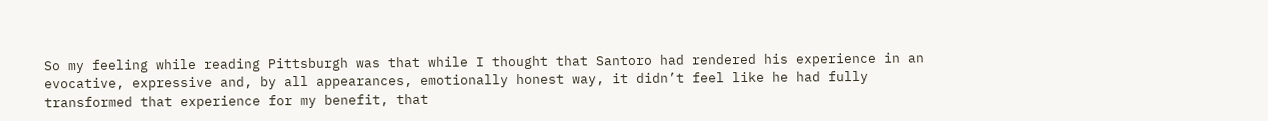So my feeling while reading Pittsburgh was that while I thought that Santoro had rendered his experience in an evocative, expressive and, by all appearances, emotionally honest way, it didn’t feel like he had fully transformed that experience for my benefit, that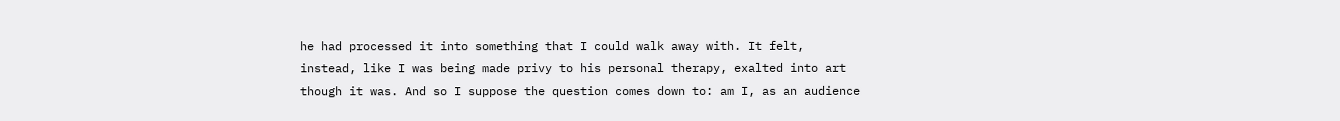he had processed it into something that I could walk away with. It felt, instead, like I was being made privy to his personal therapy, exalted into art though it was. And so I suppose the question comes down to: am I, as an audience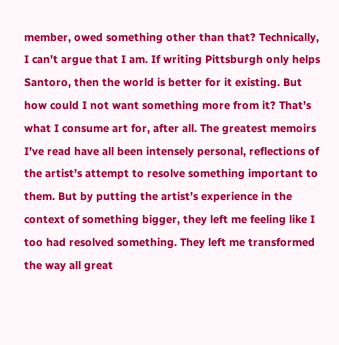member, owed something other than that? Technically, I can’t argue that I am. If writing Pittsburgh only helps Santoro, then the world is better for it existing. But how could I not want something more from it? That’s what I consume art for, after all. The greatest memoirs I’ve read have all been intensely personal, reflections of the artist’s attempt to resolve something important to them. But by putting the artist’s experience in the context of something bigger, they left me feeling like I too had resolved something. They left me transformed the way all great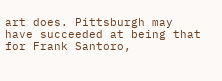art does. Pittsburgh may have succeeded at being that for Frank Santoro,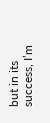but in its success, I’m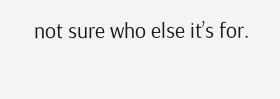not sure who else it’s for.